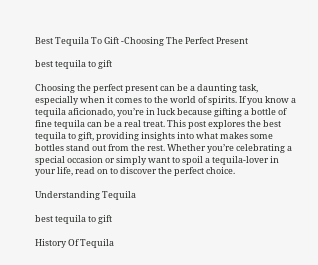Best Tequila To Gift -Choosing The Perfect Present

best tequila to gift

Choosing the perfect present can be a daunting task, especially when it comes to the world of spirits. If you know a tequila aficionado, you’re in luck because gifting a bottle of fine tequila can be a real treat. This post explores the best tequila to gift, providing insights into what makes some bottles stand out from the rest. Whether you’re celebrating a special occasion or simply want to spoil a tequila-lover in your life, read on to discover the perfect choice.

Understanding Tequila

best tequila to gift

History Of Tequila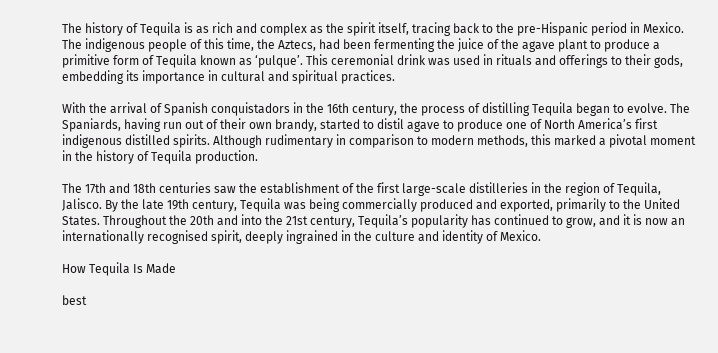The history of Tequila is as rich and complex as the spirit itself, tracing back to the pre-Hispanic period in Mexico. The indigenous people of this time, the Aztecs, had been fermenting the juice of the agave plant to produce a primitive form of Tequila known as ‘pulque’. This ceremonial drink was used in rituals and offerings to their gods, embedding its importance in cultural and spiritual practices.

With the arrival of Spanish conquistadors in the 16th century, the process of distilling Tequila began to evolve. The Spaniards, having run out of their own brandy, started to distil agave to produce one of North America’s first indigenous distilled spirits. Although rudimentary in comparison to modern methods, this marked a pivotal moment in the history of Tequila production.

The 17th and 18th centuries saw the establishment of the first large-scale distilleries in the region of Tequila, Jalisco. By the late 19th century, Tequila was being commercially produced and exported, primarily to the United States. Throughout the 20th and into the 21st century, Tequila’s popularity has continued to grow, and it is now an internationally recognised spirit, deeply ingrained in the culture and identity of Mexico.

How Tequila Is Made

best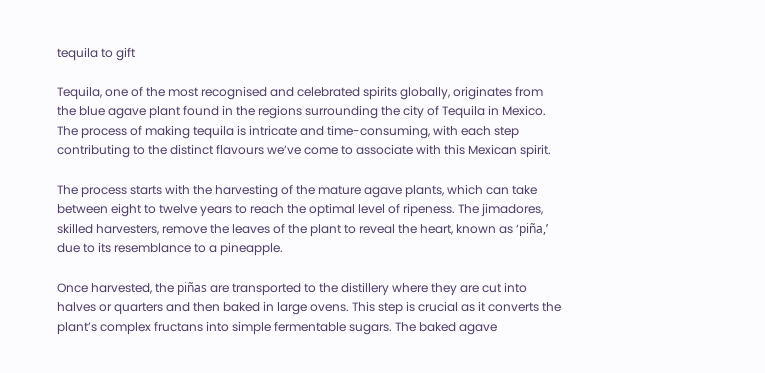tequila to gift

Tequila, one of the most recognised and celebrated spirits globally, originates from the blue agave plant found in the regions surrounding the city of Tequila in Mexico. The process of making tequila is intricate and time-consuming, with each step contributing to the distinct flavours we’ve come to associate with this Mexican spirit.

The process starts with the harvesting of the mature agave plants, which can take between eight to twelve years to reach the optimal level of ripeness. The jimadores, skilled harvesters, remove the leaves of the plant to reveal the heart, known as ‘piña,’ due to its resemblance to a pineapple.

Once harvested, the piñas are transported to the distillery where they are cut into halves or quarters and then baked in large ovens. This step is crucial as it converts the plant’s complex fructans into simple fermentable sugars. The baked agave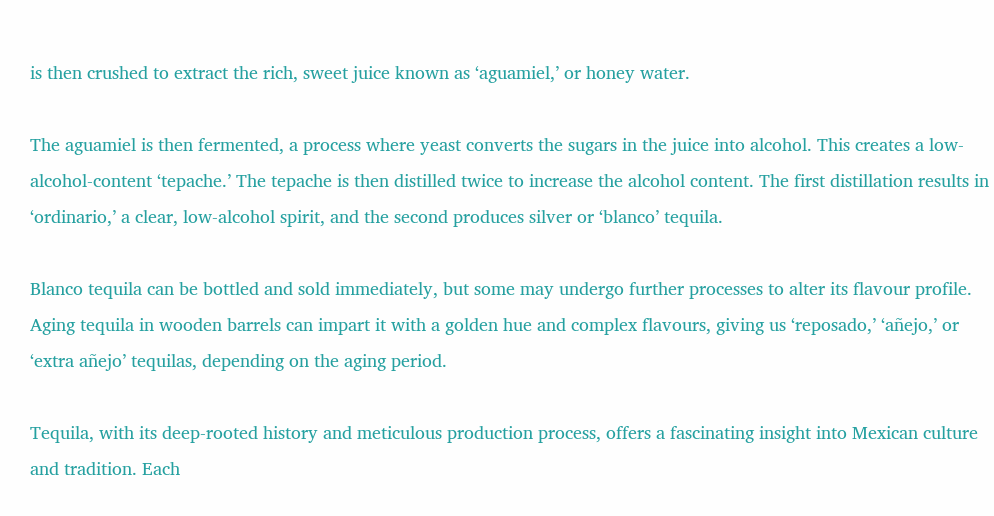is then crushed to extract the rich, sweet juice known as ‘aguamiel,’ or honey water.

The aguamiel is then fermented, a process where yeast converts the sugars in the juice into alcohol. This creates a low-alcohol-content ‘tepache.’ The tepache is then distilled twice to increase the alcohol content. The first distillation results in ‘ordinario,’ a clear, low-alcohol spirit, and the second produces silver or ‘blanco’ tequila.

Blanco tequila can be bottled and sold immediately, but some may undergo further processes to alter its flavour profile. Aging tequila in wooden barrels can impart it with a golden hue and complex flavours, giving us ‘reposado,’ ‘añejo,’ or ‘extra añejo’ tequilas, depending on the aging period.

Tequila, with its deep-rooted history and meticulous production process, offers a fascinating insight into Mexican culture and tradition. Each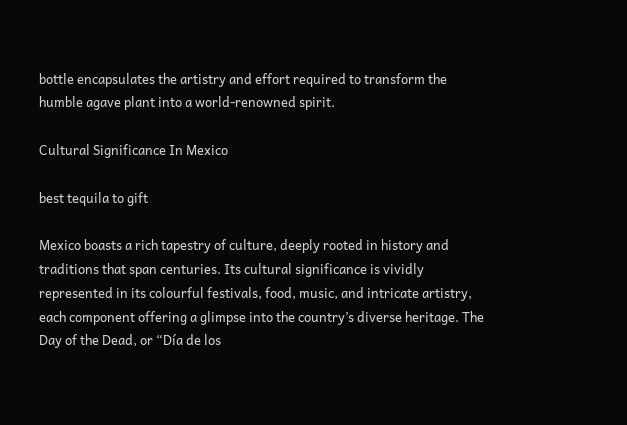bottle encapsulates the artistry and effort required to transform the humble agave plant into a world-renowned spirit.

Cultural Significance In Mexico

best tequila to gift

Mexico boasts a rich tapestry of culture, deeply rooted in history and traditions that span centuries. Its cultural significance is vividly represented in its colourful festivals, food, music, and intricate artistry, each component offering a glimpse into the country’s diverse heritage. The Day of the Dead, or “Día de los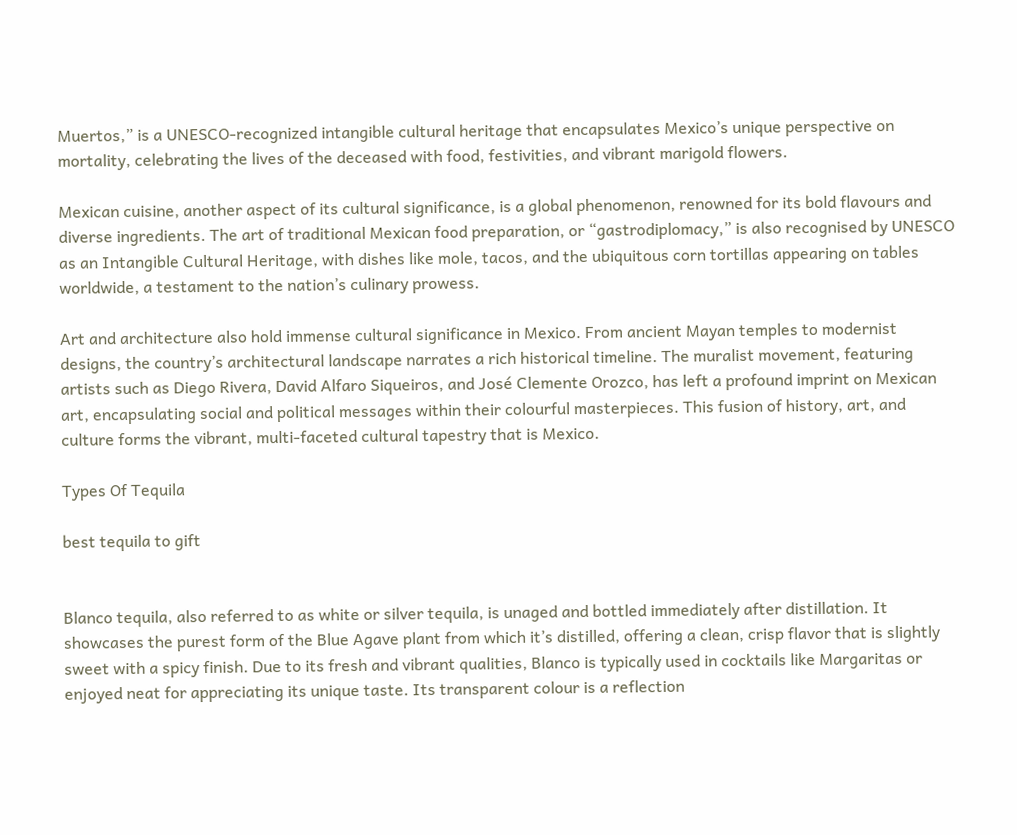Muertos,” is a UNESCO-recognized intangible cultural heritage that encapsulates Mexico’s unique perspective on mortality, celebrating the lives of the deceased with food, festivities, and vibrant marigold flowers.

Mexican cuisine, another aspect of its cultural significance, is a global phenomenon, renowned for its bold flavours and diverse ingredients. The art of traditional Mexican food preparation, or “gastrodiplomacy,” is also recognised by UNESCO as an Intangible Cultural Heritage, with dishes like mole, tacos, and the ubiquitous corn tortillas appearing on tables worldwide, a testament to the nation’s culinary prowess.

Art and architecture also hold immense cultural significance in Mexico. From ancient Mayan temples to modernist designs, the country’s architectural landscape narrates a rich historical timeline. The muralist movement, featuring artists such as Diego Rivera, David Alfaro Siqueiros, and José Clemente Orozco, has left a profound imprint on Mexican art, encapsulating social and political messages within their colourful masterpieces. This fusion of history, art, and culture forms the vibrant, multi-faceted cultural tapestry that is Mexico.

Types Of Tequila

best tequila to gift


Blanco tequila, also referred to as white or silver tequila, is unaged and bottled immediately after distillation. It showcases the purest form of the Blue Agave plant from which it’s distilled, offering a clean, crisp flavor that is slightly sweet with a spicy finish. Due to its fresh and vibrant qualities, Blanco is typically used in cocktails like Margaritas or enjoyed neat for appreciating its unique taste. Its transparent colour is a reflection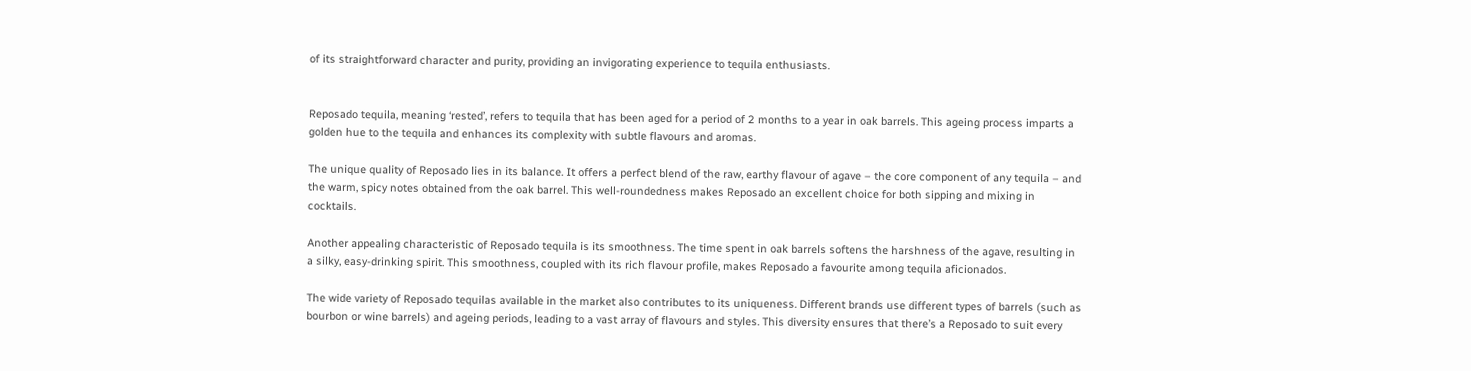of its straightforward character and purity, providing an invigorating experience to tequila enthusiasts.


Reposado tequila, meaning ‘rested’, refers to tequila that has been aged for a period of 2 months to a year in oak barrels. This ageing process imparts a golden hue to the tequila and enhances its complexity with subtle flavours and aromas.

The unique quality of Reposado lies in its balance. It offers a perfect blend of the raw, earthy flavour of agave – the core component of any tequila – and the warm, spicy notes obtained from the oak barrel. This well-roundedness makes Reposado an excellent choice for both sipping and mixing in cocktails.

Another appealing characteristic of Reposado tequila is its smoothness. The time spent in oak barrels softens the harshness of the agave, resulting in a silky, easy-drinking spirit. This smoothness, coupled with its rich flavour profile, makes Reposado a favourite among tequila aficionados.

The wide variety of Reposado tequilas available in the market also contributes to its uniqueness. Different brands use different types of barrels (such as bourbon or wine barrels) and ageing periods, leading to a vast array of flavours and styles. This diversity ensures that there’s a Reposado to suit every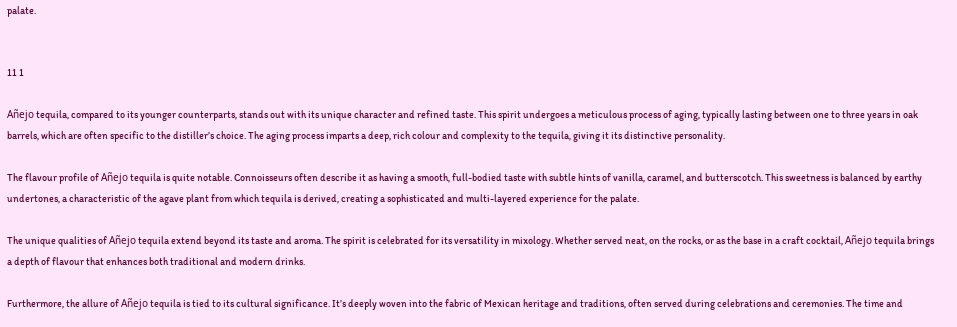palate.


11 1

Añejo tequila, compared to its younger counterparts, stands out with its unique character and refined taste. This spirit undergoes a meticulous process of aging, typically lasting between one to three years in oak barrels, which are often specific to the distiller’s choice. The aging process imparts a deep, rich colour and complexity to the tequila, giving it its distinctive personality.

The flavour profile of Añejo tequila is quite notable. Connoisseurs often describe it as having a smooth, full-bodied taste with subtle hints of vanilla, caramel, and butterscotch. This sweetness is balanced by earthy undertones, a characteristic of the agave plant from which tequila is derived, creating a sophisticated and multi-layered experience for the palate.

The unique qualities of Añejo tequila extend beyond its taste and aroma. The spirit is celebrated for its versatility in mixology. Whether served neat, on the rocks, or as the base in a craft cocktail, Añejo tequila brings a depth of flavour that enhances both traditional and modern drinks.

Furthermore, the allure of Añejo tequila is tied to its cultural significance. It’s deeply woven into the fabric of Mexican heritage and traditions, often served during celebrations and ceremonies. The time and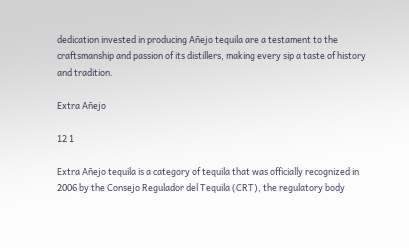dedication invested in producing Añejo tequila are a testament to the craftsmanship and passion of its distillers, making every sip a taste of history and tradition.

Extra Añejo

12 1

Extra Añejo tequila is a category of tequila that was officially recognized in 2006 by the Consejo Regulador del Tequila (CRT), the regulatory body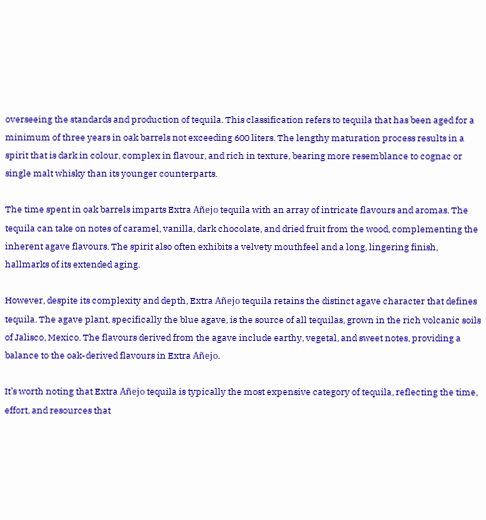overseeing the standards and production of tequila. This classification refers to tequila that has been aged for a minimum of three years in oak barrels not exceeding 600 liters. The lengthy maturation process results in a spirit that is dark in colour, complex in flavour, and rich in texture, bearing more resemblance to cognac or single malt whisky than its younger counterparts.

The time spent in oak barrels imparts Extra Añejo tequila with an array of intricate flavours and aromas. The tequila can take on notes of caramel, vanilla, dark chocolate, and dried fruit from the wood, complementing the inherent agave flavours. The spirit also often exhibits a velvety mouthfeel and a long, lingering finish, hallmarks of its extended aging.

However, despite its complexity and depth, Extra Añejo tequila retains the distinct agave character that defines tequila. The agave plant, specifically the blue agave, is the source of all tequilas, grown in the rich volcanic soils of Jalisco, Mexico. The flavours derived from the agave include earthy, vegetal, and sweet notes, providing a balance to the oak-derived flavours in Extra Añejo.

It’s worth noting that Extra Añejo tequila is typically the most expensive category of tequila, reflecting the time, effort, and resources that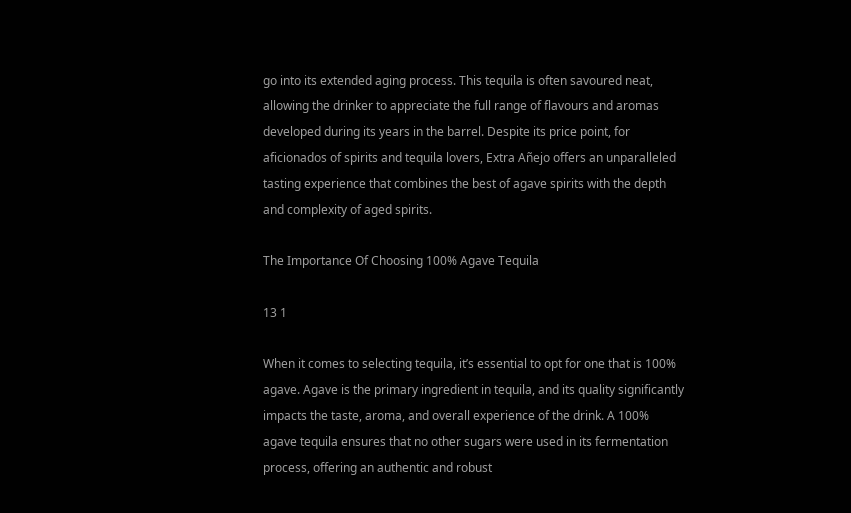go into its extended aging process. This tequila is often savoured neat, allowing the drinker to appreciate the full range of flavours and aromas developed during its years in the barrel. Despite its price point, for aficionados of spirits and tequila lovers, Extra Añejo offers an unparalleled tasting experience that combines the best of agave spirits with the depth and complexity of aged spirits.

The Importance Of Choosing 100% Agave Tequila

13 1

When it comes to selecting tequila, it’s essential to opt for one that is 100% agave. Agave is the primary ingredient in tequila, and its quality significantly impacts the taste, aroma, and overall experience of the drink. A 100% agave tequila ensures that no other sugars were used in its fermentation process, offering an authentic and robust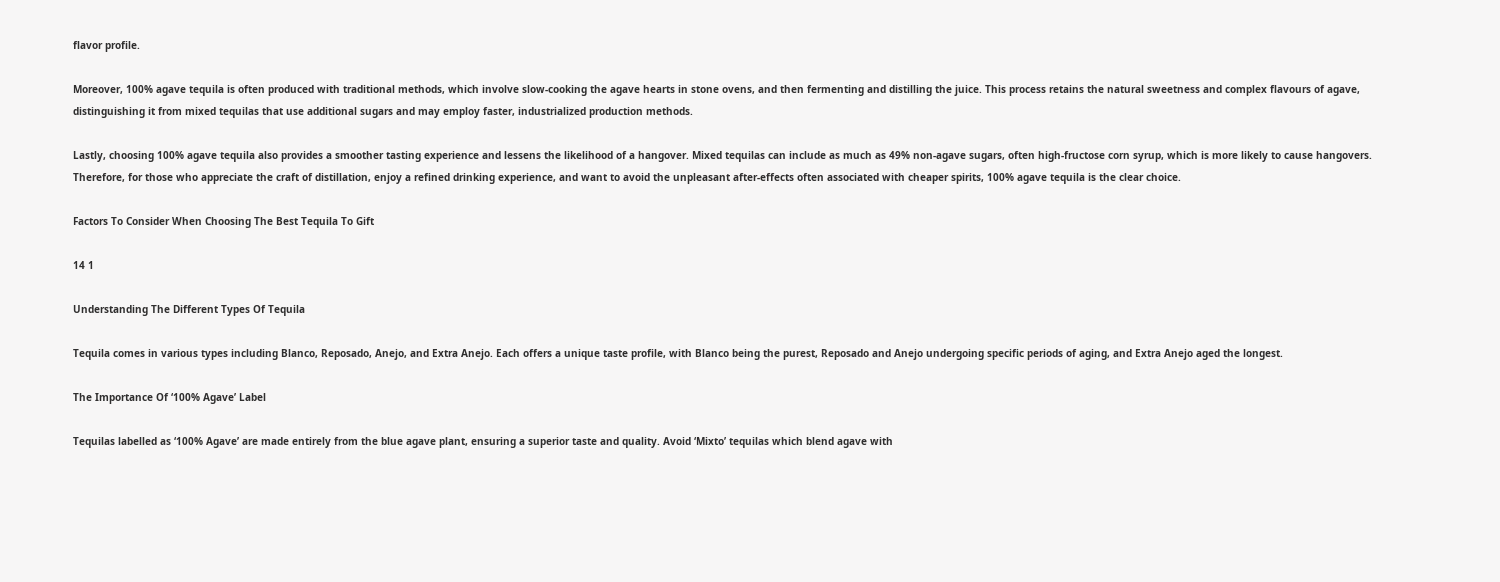flavor profile.

Moreover, 100% agave tequila is often produced with traditional methods, which involve slow-cooking the agave hearts in stone ovens, and then fermenting and distilling the juice. This process retains the natural sweetness and complex flavours of agave, distinguishing it from mixed tequilas that use additional sugars and may employ faster, industrialized production methods.

Lastly, choosing 100% agave tequila also provides a smoother tasting experience and lessens the likelihood of a hangover. Mixed tequilas can include as much as 49% non-agave sugars, often high-fructose corn syrup, which is more likely to cause hangovers. Therefore, for those who appreciate the craft of distillation, enjoy a refined drinking experience, and want to avoid the unpleasant after-effects often associated with cheaper spirits, 100% agave tequila is the clear choice.

Factors To Consider When Choosing The Best Tequila To Gift

14 1

Understanding The Different Types Of Tequila

Tequila comes in various types including Blanco, Reposado, Anejo, and Extra Anejo. Each offers a unique taste profile, with Blanco being the purest, Reposado and Anejo undergoing specific periods of aging, and Extra Anejo aged the longest.

The Importance Of ‘100% Agave’ Label

Tequilas labelled as ‘100% Agave’ are made entirely from the blue agave plant, ensuring a superior taste and quality. Avoid ‘Mixto’ tequilas which blend agave with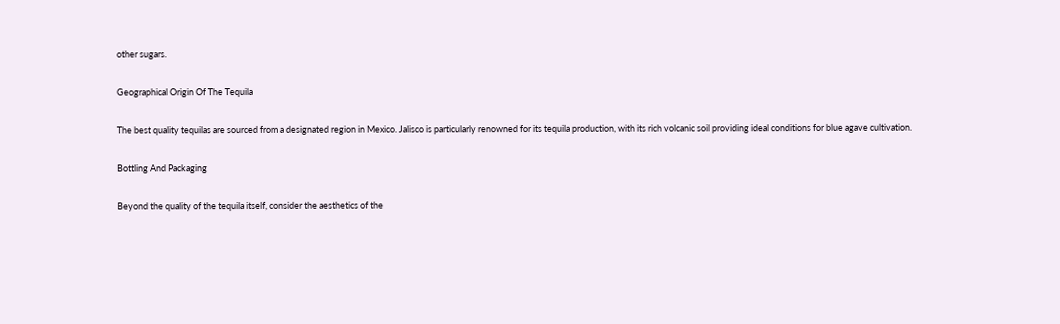other sugars.

Geographical Origin Of The Tequila

The best quality tequilas are sourced from a designated region in Mexico. Jalisco is particularly renowned for its tequila production, with its rich volcanic soil providing ideal conditions for blue agave cultivation.

Bottling And Packaging

Beyond the quality of the tequila itself, consider the aesthetics of the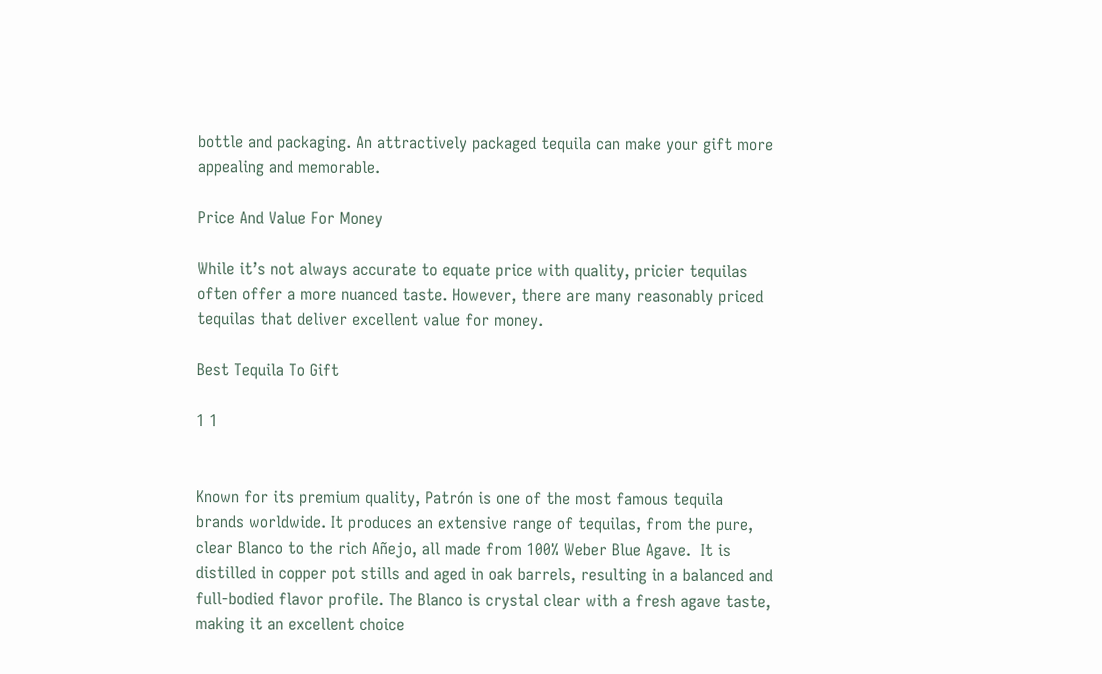bottle and packaging. An attractively packaged tequila can make your gift more appealing and memorable.

Price And Value For Money

While it’s not always accurate to equate price with quality, pricier tequilas often offer a more nuanced taste. However, there are many reasonably priced tequilas that deliver excellent value for money.

Best Tequila To Gift

1 1


Known for its premium quality, Patrón is one of the most famous tequila brands worldwide. It produces an extensive range of tequilas, from the pure, clear Blanco to the rich Añejo, all made from 100% Weber Blue Agave.  It is distilled in copper pot stills and aged in oak barrels, resulting in a balanced and full-bodied flavor profile. The Blanco is crystal clear with a fresh agave taste, making it an excellent choice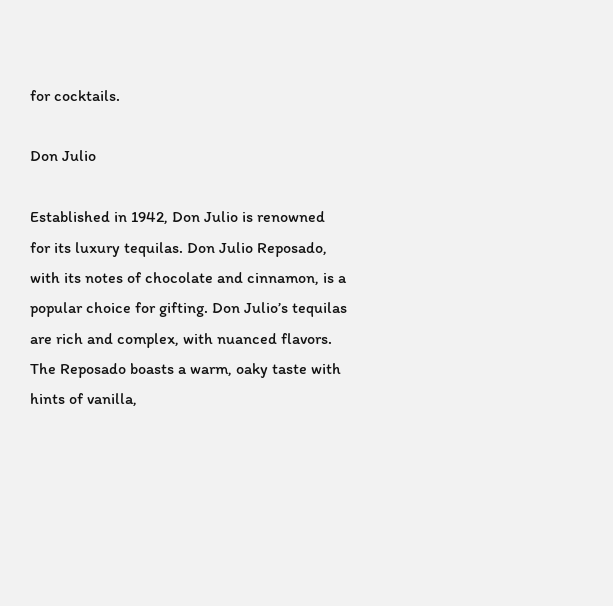for cocktails.

Don Julio

Established in 1942, Don Julio is renowned for its luxury tequilas. Don Julio Reposado, with its notes of chocolate and cinnamon, is a popular choice for gifting. Don Julio’s tequilas are rich and complex, with nuanced flavors. The Reposado boasts a warm, oaky taste with hints of vanilla,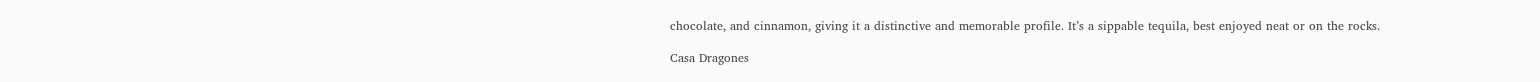chocolate, and cinnamon, giving it a distinctive and memorable profile. It’s a sippable tequila, best enjoyed neat or on the rocks.

Casa Dragones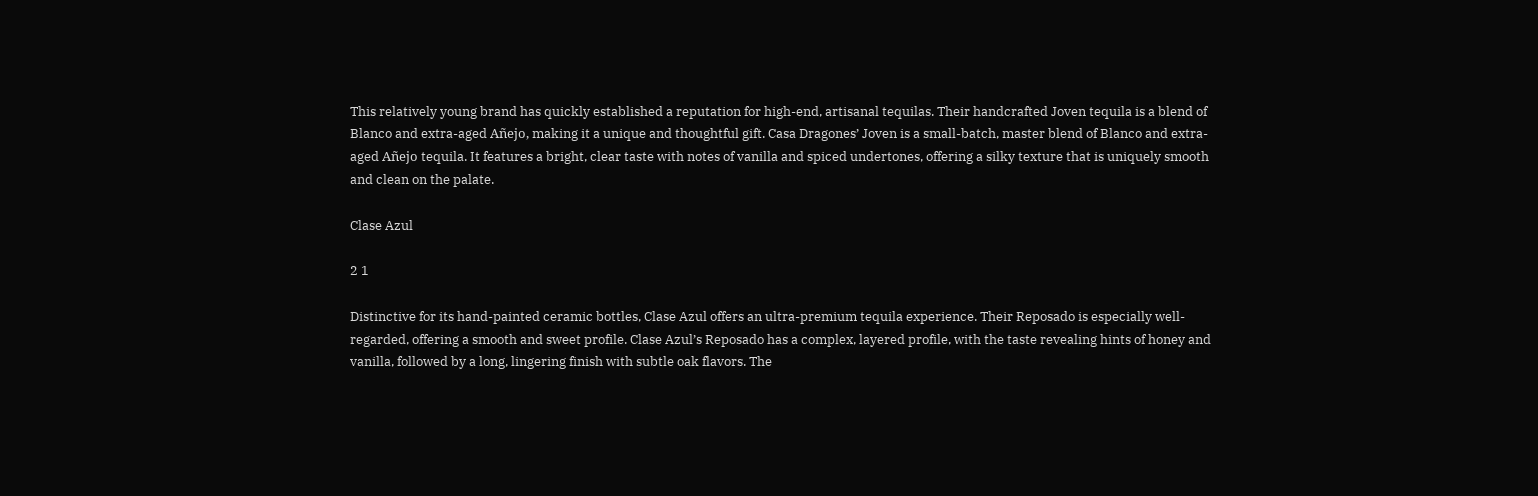This relatively young brand has quickly established a reputation for high-end, artisanal tequilas. Their handcrafted Joven tequila is a blend of Blanco and extra-aged Añejo, making it a unique and thoughtful gift. Casa Dragones’ Joven is a small-batch, master blend of Blanco and extra-aged Añejo tequila. It features a bright, clear taste with notes of vanilla and spiced undertones, offering a silky texture that is uniquely smooth and clean on the palate.

Clase Azul

2 1

Distinctive for its hand-painted ceramic bottles, Clase Azul offers an ultra-premium tequila experience. Their Reposado is especially well-regarded, offering a smooth and sweet profile. Clase Azul’s Reposado has a complex, layered profile, with the taste revealing hints of honey and vanilla, followed by a long, lingering finish with subtle oak flavors. The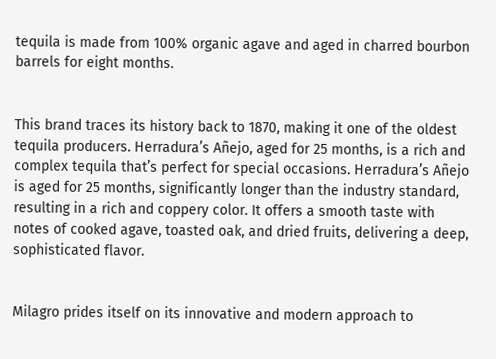tequila is made from 100% organic agave and aged in charred bourbon barrels for eight months.


This brand traces its history back to 1870, making it one of the oldest tequila producers. Herradura’s Añejo, aged for 25 months, is a rich and complex tequila that’s perfect for special occasions. Herradura’s Añejo is aged for 25 months, significantly longer than the industry standard, resulting in a rich and coppery color. It offers a smooth taste with notes of cooked agave, toasted oak, and dried fruits, delivering a deep, sophisticated flavor.


Milagro prides itself on its innovative and modern approach to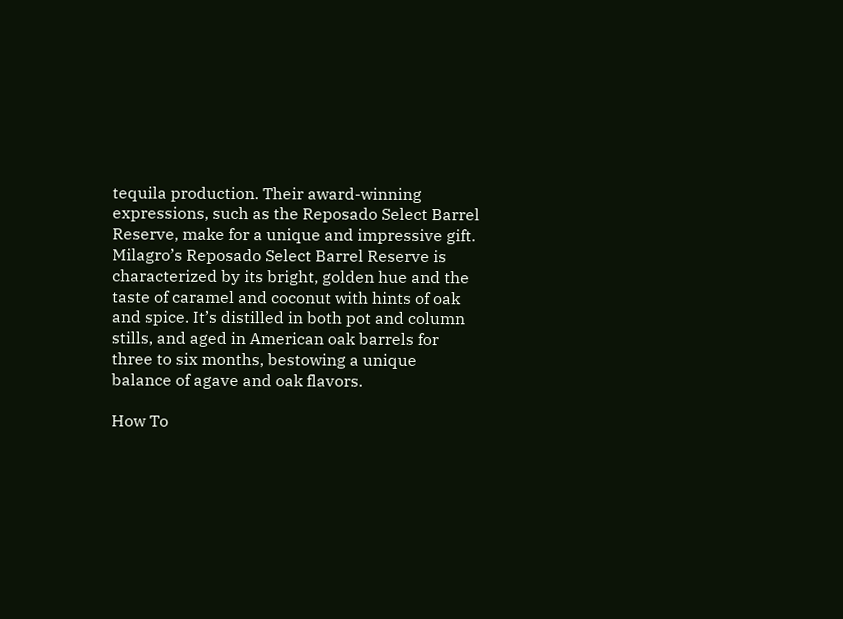tequila production. Their award-winning expressions, such as the Reposado Select Barrel Reserve, make for a unique and impressive gift. Milagro’s Reposado Select Barrel Reserve is characterized by its bright, golden hue and the taste of caramel and coconut with hints of oak and spice. It’s distilled in both pot and column stills, and aged in American oak barrels for three to six months, bestowing a unique balance of agave and oak flavors.

How To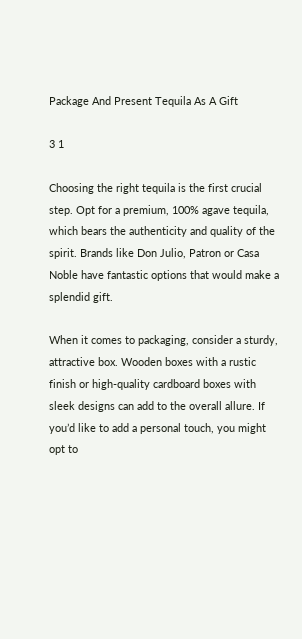Package And Present Tequila As A Gift

3 1

Choosing the right tequila is the first crucial step. Opt for a premium, 100% agave tequila, which bears the authenticity and quality of the spirit. Brands like Don Julio, Patron or Casa Noble have fantastic options that would make a splendid gift.

When it comes to packaging, consider a sturdy, attractive box. Wooden boxes with a rustic finish or high-quality cardboard boxes with sleek designs can add to the overall allure. If you’d like to add a personal touch, you might opt to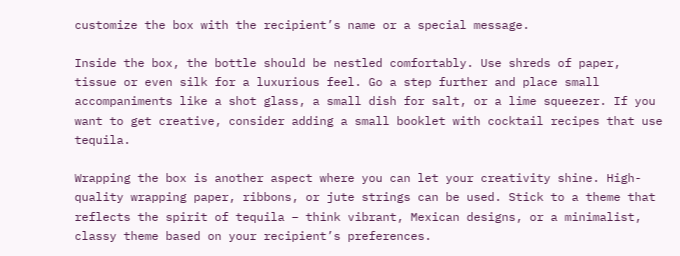customize the box with the recipient’s name or a special message.

Inside the box, the bottle should be nestled comfortably. Use shreds of paper, tissue or even silk for a luxurious feel. Go a step further and place small accompaniments like a shot glass, a small dish for salt, or a lime squeezer. If you want to get creative, consider adding a small booklet with cocktail recipes that use tequila.

Wrapping the box is another aspect where you can let your creativity shine. High-quality wrapping paper, ribbons, or jute strings can be used. Stick to a theme that reflects the spirit of tequila – think vibrant, Mexican designs, or a minimalist, classy theme based on your recipient’s preferences.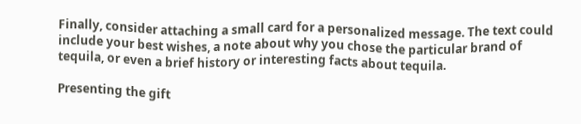Finally, consider attaching a small card for a personalized message. The text could include your best wishes, a note about why you chose the particular brand of tequila, or even a brief history or interesting facts about tequila.

Presenting the gift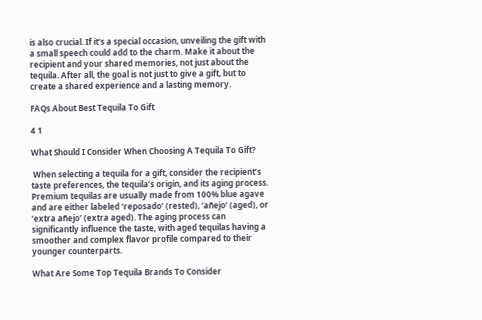is also crucial. If it’s a special occasion, unveiling the gift with a small speech could add to the charm. Make it about the recipient and your shared memories, not just about the tequila. After all, the goal is not just to give a gift, but to create a shared experience and a lasting memory.

FAQs About Best Tequila To Gift

4 1

What Should I Consider When Choosing A Tequila To Gift?

 When selecting a tequila for a gift, consider the recipient’s taste preferences, the tequila’s origin, and its aging process. Premium tequilas are usually made from 100% blue agave and are either labeled ‘reposado’ (rested), ‘añejo’ (aged), or ‘extra añejo’ (extra aged). The aging process can significantly influence the taste, with aged tequilas having a smoother and complex flavor profile compared to their younger counterparts.

What Are Some Top Tequila Brands To Consider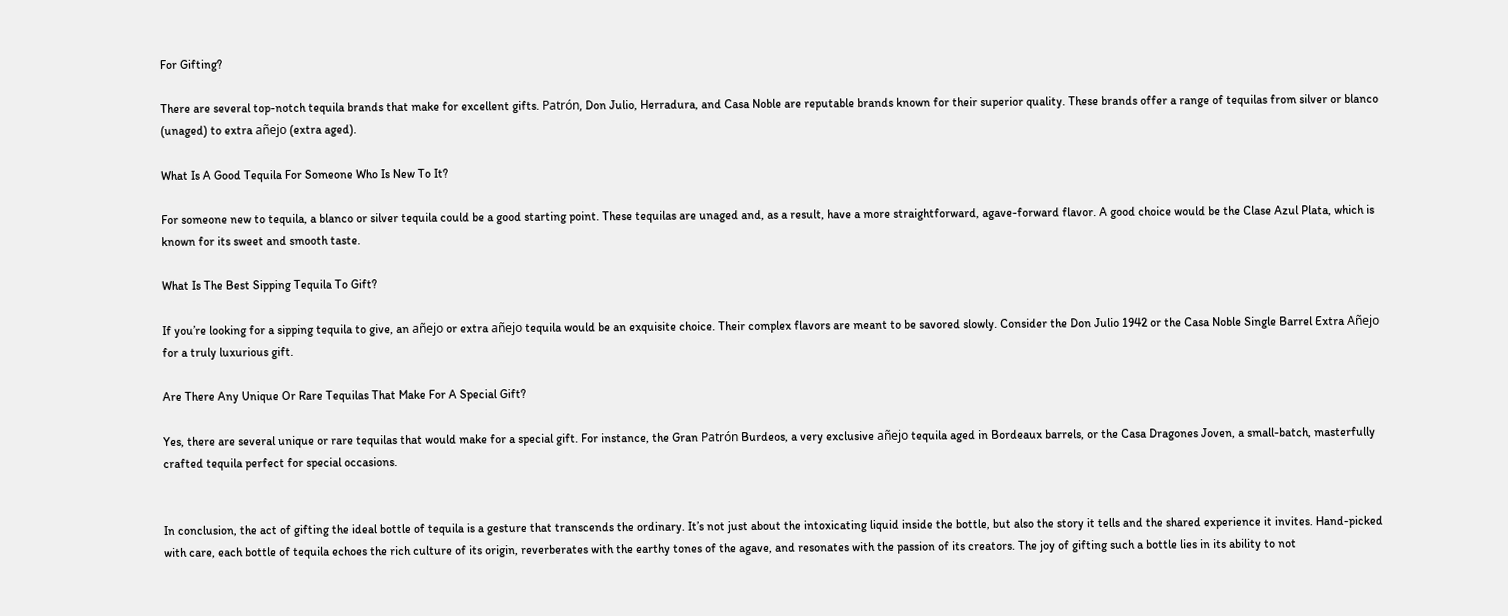For Gifting?

There are several top-notch tequila brands that make for excellent gifts. Patrón, Don Julio, Herradura, and Casa Noble are reputable brands known for their superior quality. These brands offer a range of tequilas from silver or blanco (unaged) to extra añejo (extra aged).

What Is A Good Tequila For Someone Who Is New To It?

For someone new to tequila, a blanco or silver tequila could be a good starting point. These tequilas are unaged and, as a result, have a more straightforward, agave-forward flavor. A good choice would be the Clase Azul Plata, which is known for its sweet and smooth taste.

What Is The Best Sipping Tequila To Gift?

If you’re looking for a sipping tequila to give, an añejo or extra añejo tequila would be an exquisite choice. Their complex flavors are meant to be savored slowly. Consider the Don Julio 1942 or the Casa Noble Single Barrel Extra Añejo for a truly luxurious gift.

Are There Any Unique Or Rare Tequilas That Make For A Special Gift?

Yes, there are several unique or rare tequilas that would make for a special gift. For instance, the Gran Patrón Burdeos, a very exclusive añejo tequila aged in Bordeaux barrels, or the Casa Dragones Joven, a small-batch, masterfully crafted tequila perfect for special occasions.


In conclusion, the act of gifting the ideal bottle of tequila is a gesture that transcends the ordinary. It’s not just about the intoxicating liquid inside the bottle, but also the story it tells and the shared experience it invites. Hand-picked with care, each bottle of tequila echoes the rich culture of its origin, reverberates with the earthy tones of the agave, and resonates with the passion of its creators. The joy of gifting such a bottle lies in its ability to not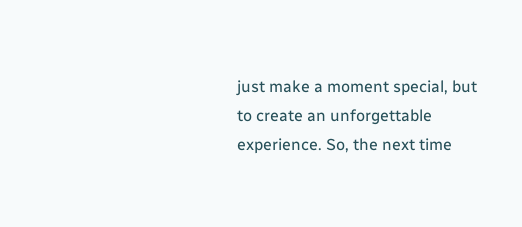just make a moment special, but to create an unforgettable experience. So, the next time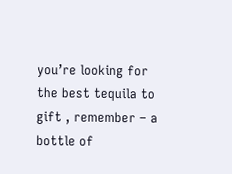you’re looking for the best tequila to gift , remember – a bottle of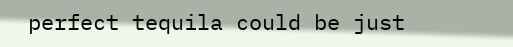perfect tequila could be just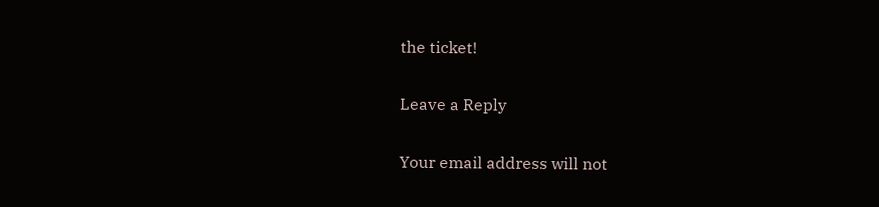the ticket!

Leave a Reply

Your email address will not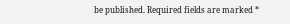be published. Required fields are marked *